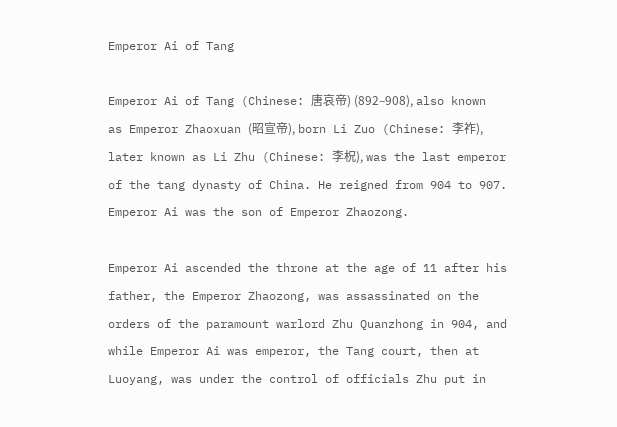Emperor Ai of Tang

Emperor Ai of Tang (Chinese: 唐哀帝) (892–908), also known as Emperor Zhaoxuan (昭宣帝), born Li Zuo (Chinese: 李祚), later known as Li Zhu (Chinese: 李柷), was the last emperor of the tang dynasty of China. He reigned from 904 to 907. Emperor Ai was the son of Emperor Zhaozong.

Emperor Ai ascended the throne at the age of 11 after his father, the Emperor Zhaozong, was assassinated on the orders of the paramount warlord Zhu Quanzhong in 904, and while Emperor Ai was emperor, the Tang court, then at Luoyang, was under the control of officials Zhu put in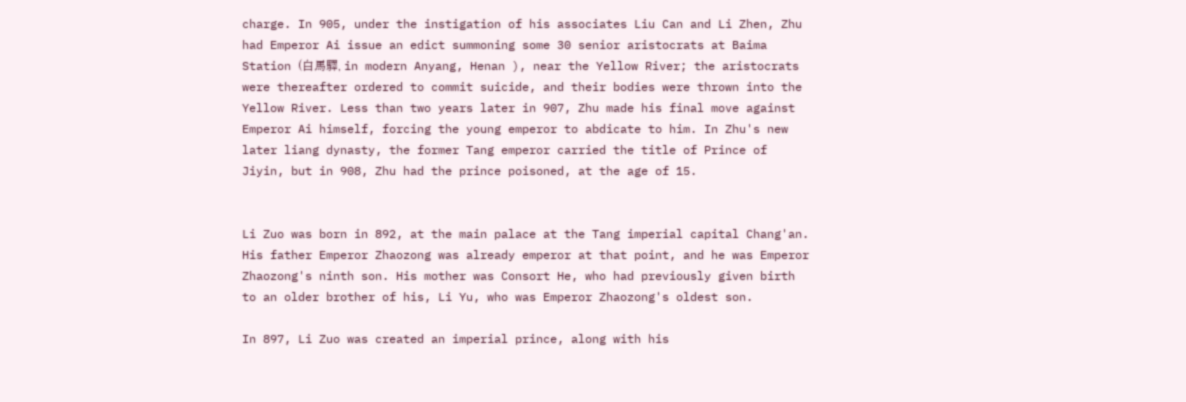charge. In 905, under the instigation of his associates Liu Can and Li Zhen, Zhu had Emperor Ai issue an edict summoning some 30 senior aristocrats at Baima Station (白馬驛, in modern Anyang, Henan ), near the Yellow River; the aristocrats were thereafter ordered to commit suicide, and their bodies were thrown into the Yellow River. Less than two years later in 907, Zhu made his final move against Emperor Ai himself, forcing the young emperor to abdicate to him. In Zhu's new later liang dynasty, the former Tang emperor carried the title of Prince of Jiyin, but in 908, Zhu had the prince poisoned, at the age of 15.


Li Zuo was born in 892, at the main palace at the Tang imperial capital Chang'an. His father Emperor Zhaozong was already emperor at that point, and he was Emperor Zhaozong's ninth son. His mother was Consort He, who had previously given birth to an older brother of his, Li Yu, who was Emperor Zhaozong's oldest son.

In 897, Li Zuo was created an imperial prince, along with his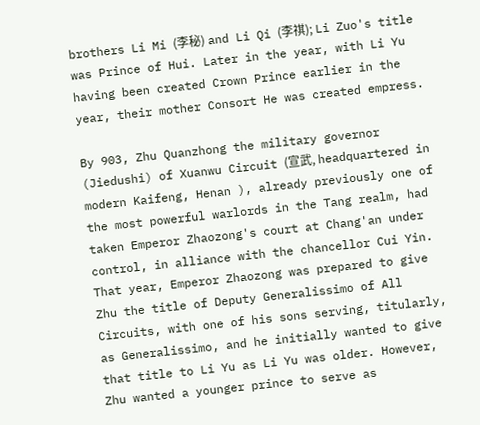brothers Li Mi (李秘) and Li Qi (李祺); Li Zuo's title was Prince of Hui. Later in the year, with Li Yu having been created Crown Prince earlier in the year, their mother Consort He was created empress.

By 903, Zhu Quanzhong the military governor (Jiedushi) of Xuanwu Circuit (宣武, headquartered in modern Kaifeng, Henan ), already previously one of the most powerful warlords in the Tang realm, had taken Emperor Zhaozong's court at Chang'an under control, in alliance with the chancellor Cui Yin. That year, Emperor Zhaozong was prepared to give Zhu the title of Deputy Generalissimo of All Circuits, with one of his sons serving, titularly, as Generalissimo, and he initially wanted to give that title to Li Yu as Li Yu was older. However, Zhu wanted a younger prince to serve as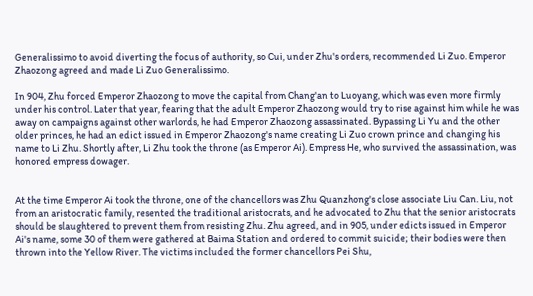Generalissimo to avoid diverting the focus of authority, so Cui, under Zhu's orders, recommended Li Zuo. Emperor Zhaozong agreed and made Li Zuo Generalissimo.

In 904, Zhu forced Emperor Zhaozong to move the capital from Chang'an to Luoyang, which was even more firmly under his control. Later that year, fearing that the adult Emperor Zhaozong would try to rise against him while he was away on campaigns against other warlords, he had Emperor Zhaozong assassinated. Bypassing Li Yu and the other older princes, he had an edict issued in Emperor Zhaozong's name creating Li Zuo crown prince and changing his name to Li Zhu. Shortly after, Li Zhu took the throne (as Emperor Ai). Empress He, who survived the assassination, was honored empress dowager.


At the time Emperor Ai took the throne, one of the chancellors was Zhu Quanzhong's close associate Liu Can. Liu, not from an aristocratic family, resented the traditional aristocrats, and he advocated to Zhu that the senior aristocrats should be slaughtered to prevent them from resisting Zhu. Zhu agreed, and in 905, under edicts issued in Emperor Ai's name, some 30 of them were gathered at Baima Station and ordered to commit suicide; their bodies were then thrown into the Yellow River. The victims included the former chancellors Pei Shu,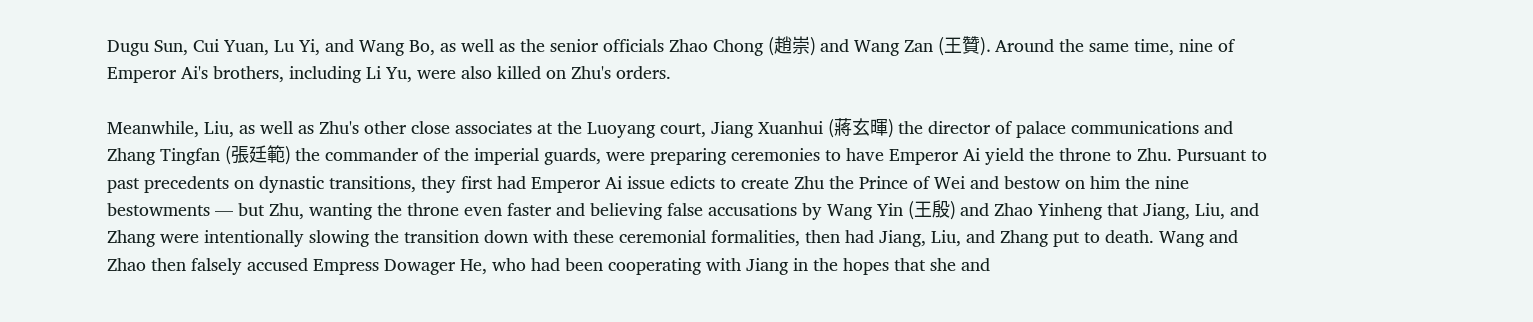Dugu Sun, Cui Yuan, Lu Yi, and Wang Bo, as well as the senior officials Zhao Chong (趙崇) and Wang Zan (王贊). Around the same time, nine of Emperor Ai's brothers, including Li Yu, were also killed on Zhu's orders.

Meanwhile, Liu, as well as Zhu's other close associates at the Luoyang court, Jiang Xuanhui (蔣玄暉) the director of palace communications and Zhang Tingfan (張廷範) the commander of the imperial guards, were preparing ceremonies to have Emperor Ai yield the throne to Zhu. Pursuant to past precedents on dynastic transitions, they first had Emperor Ai issue edicts to create Zhu the Prince of Wei and bestow on him the nine bestowments — but Zhu, wanting the throne even faster and believing false accusations by Wang Yin (王殷) and Zhao Yinheng that Jiang, Liu, and Zhang were intentionally slowing the transition down with these ceremonial formalities, then had Jiang, Liu, and Zhang put to death. Wang and Zhao then falsely accused Empress Dowager He, who had been cooperating with Jiang in the hopes that she and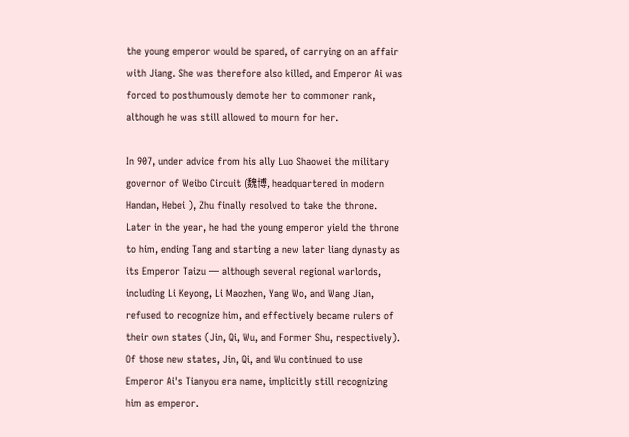the young emperor would be spared, of carrying on an affair with Jiang. She was therefore also killed, and Emperor Ai was forced to posthumously demote her to commoner rank, although he was still allowed to mourn for her.

In 907, under advice from his ally Luo Shaowei the military governor of Weibo Circuit (魏博, headquartered in modern Handan, Hebei ), Zhu finally resolved to take the throne. Later in the year, he had the young emperor yield the throne to him, ending Tang and starting a new later liang dynasty as its Emperor Taizu — although several regional warlords, including Li Keyong, Li Maozhen, Yang Wo, and Wang Jian, refused to recognize him, and effectively became rulers of their own states (Jin, Qi, Wu, and Former Shu, respectively). Of those new states, Jin, Qi, and Wu continued to use Emperor Ai's Tianyou era name, implicitly still recognizing him as emperor.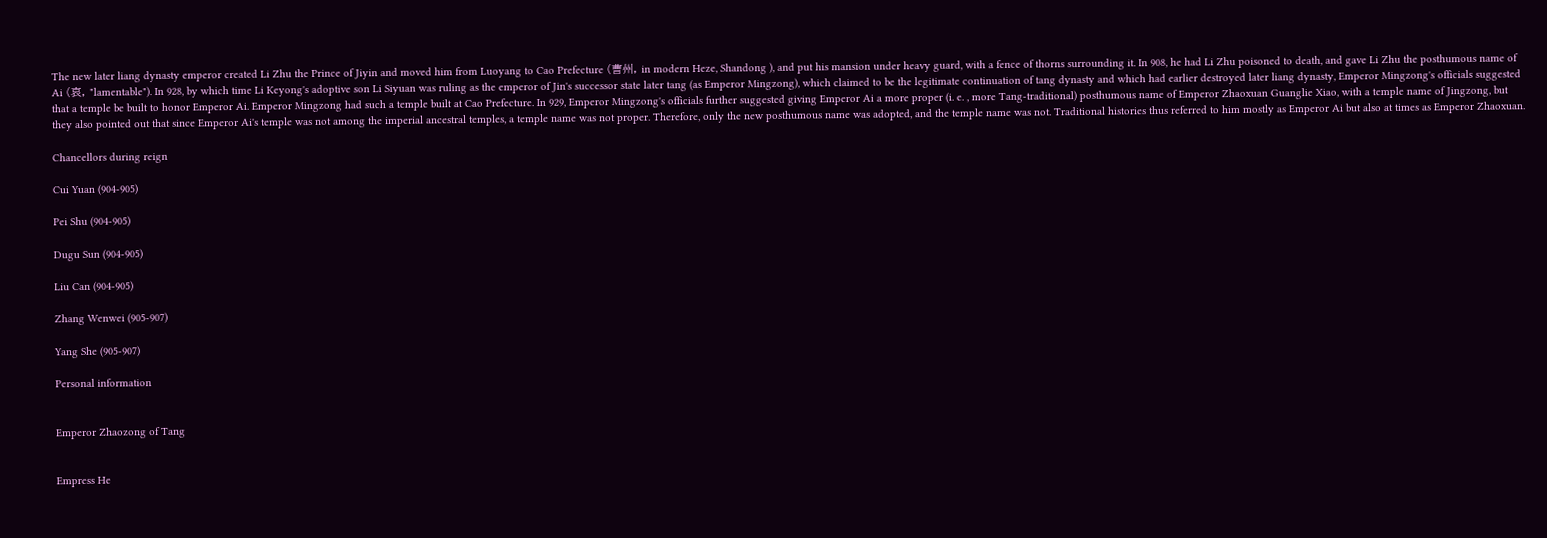The new later liang dynasty emperor created Li Zhu the Prince of Jiyin and moved him from Luoyang to Cao Prefecture (曹州, in modern Heze, Shandong ), and put his mansion under heavy guard, with a fence of thorns surrounding it. In 908, he had Li Zhu poisoned to death, and gave Li Zhu the posthumous name of Ai (哀, "lamentable"). In 928, by which time Li Keyong's adoptive son Li Siyuan was ruling as the emperor of Jin's successor state later tang (as Emperor Mingzong), which claimed to be the legitimate continuation of tang dynasty and which had earlier destroyed later liang dynasty, Emperor Mingzong's officials suggested that a temple be built to honor Emperor Ai. Emperor Mingzong had such a temple built at Cao Prefecture. In 929, Emperor Mingzong's officials further suggested giving Emperor Ai a more proper (i. e. , more Tang-traditional) posthumous name of Emperor Zhaoxuan Guanglie Xiao, with a temple name of Jingzong, but they also pointed out that since Emperor Ai's temple was not among the imperial ancestral temples, a temple name was not proper. Therefore, only the new posthumous name was adopted, and the temple name was not. Traditional histories thus referred to him mostly as Emperor Ai but also at times as Emperor Zhaoxuan.

Chancellors during reign

Cui Yuan (904-905)

Pei Shu (904-905)

Dugu Sun (904-905)

Liu Can (904-905)

Zhang Wenwei (905-907)

Yang She (905-907)

Personal information


Emperor Zhaozong of Tang


Empress He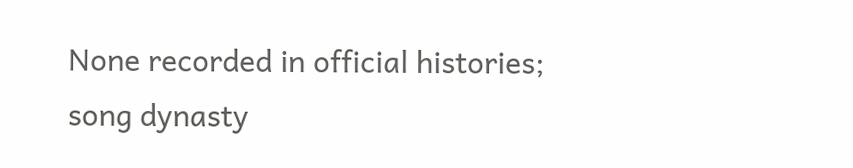None recorded in official histories; song dynasty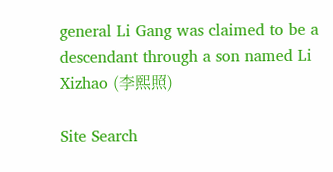general Li Gang was claimed to be a descendant through a son named Li Xizhao (李熙照)

Site Search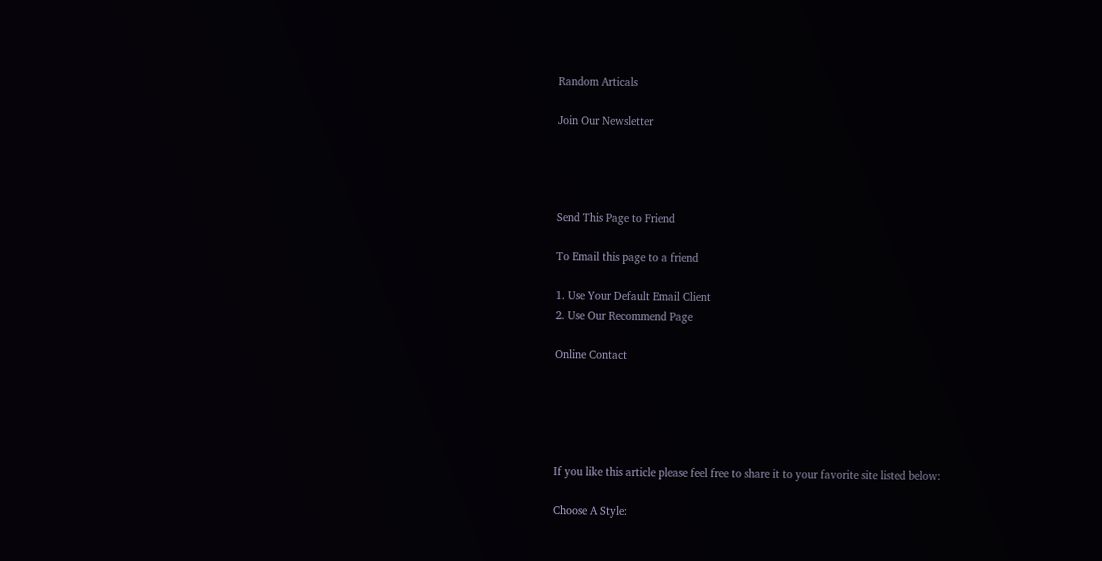Random Articals

Join Our Newsletter




Send This Page to Friend

To Email this page to a friend

1. Use Your Default Email Client
2. Use Our Recommend Page

Online Contact





If you like this article please feel free to share it to your favorite site listed below:

Choose A Style: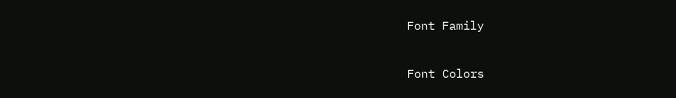Font Family

Font Colors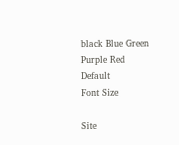black Blue Green Purple Red Default
Font Size

Site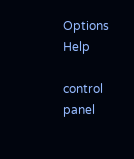Options Help

control panel